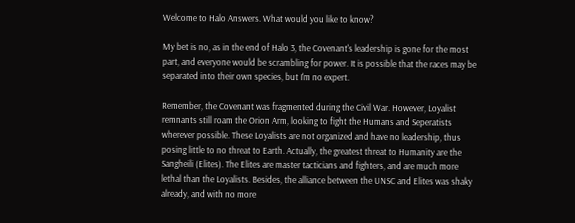Welcome to Halo Answers. What would you like to know?

My bet is no, as in the end of Halo 3, the Covenant's leadership is gone for the most part, and everyone would be scrambling for power. It is possible that the races may be separated into their own species, but I'm no expert.

Remember, the Covenant was fragmented during the Civil War. However, Loyalist remnants still roam the Orion Arm, looking to fight the Humans and Seperatists wherever possible. These Loyalists are not organized and have no leadership, thus posing little to no threat to Earth. Actually, the greatest threat to Humanity are the Sangheili (Elites). The Elites are master tacticians and fighters, and are much more lethal than the Loyalists. Besides, the alliance between the UNSC and Elites was shaky already, and with no more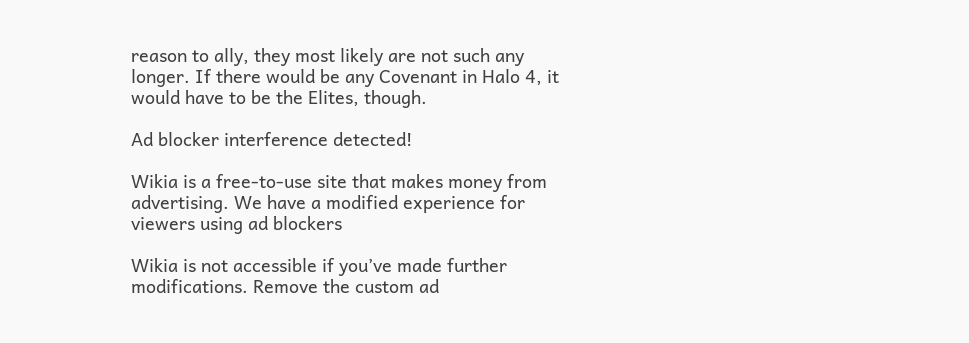reason to ally, they most likely are not such any longer. If there would be any Covenant in Halo 4, it would have to be the Elites, though.

Ad blocker interference detected!

Wikia is a free-to-use site that makes money from advertising. We have a modified experience for viewers using ad blockers

Wikia is not accessible if you’ve made further modifications. Remove the custom ad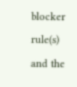blocker rule(s) and the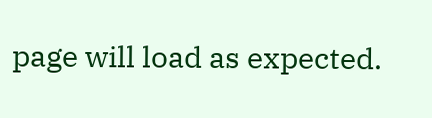page will load as expected.